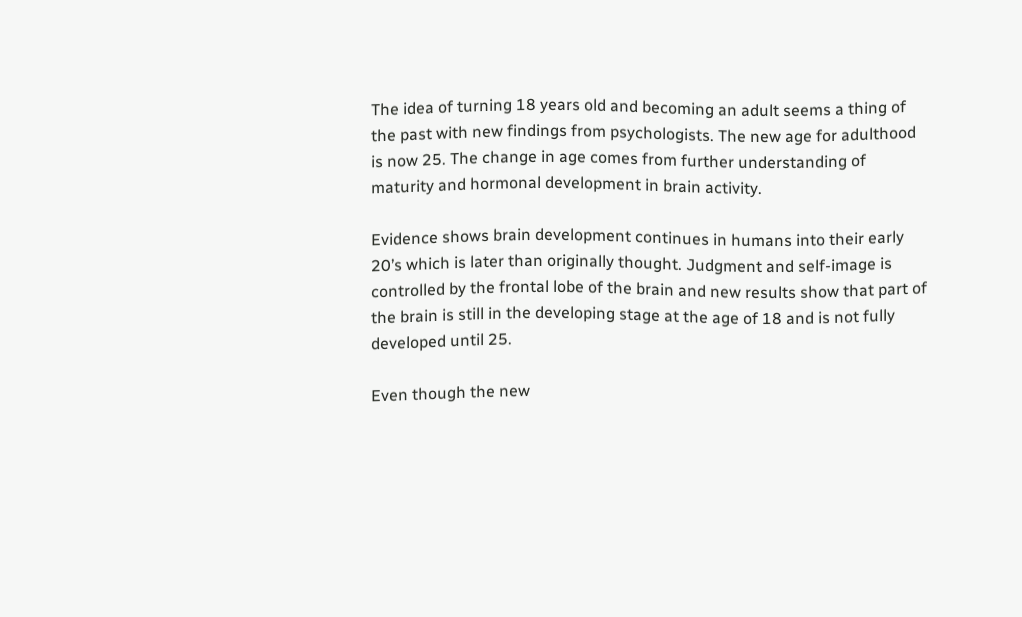The idea of turning 18 years old and becoming an adult seems a thing of the past with new findings from psychologists. The new age for adulthood is now 25. The change in age comes from further understanding of maturity and hormonal development in brain activity.

Evidence shows brain development continues in humans into their early 20’s which is later than originally thought. Judgment and self-image is controlled by the frontal lobe of the brain and new results show that part of the brain is still in the developing stage at the age of 18 and is not fully developed until 25.

Even though the new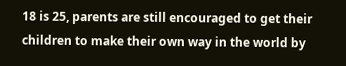18 is 25, parents are still encouraged to get their children to make their own way in the world by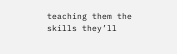teaching them the skills they’ll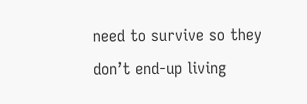need to survive so they don’t end-up living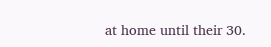at home until their 30.